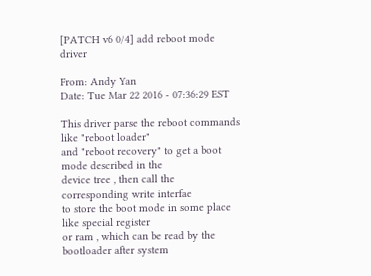[PATCH v6 0/4] add reboot mode driver

From: Andy Yan
Date: Tue Mar 22 2016 - 07:36:29 EST

This driver parse the reboot commands like "reboot loader"
and "reboot recovery" to get a boot mode described in the
device tree , then call the corresponding write interfae
to store the boot mode in some place like special register
or ram , which can be read by the bootloader after system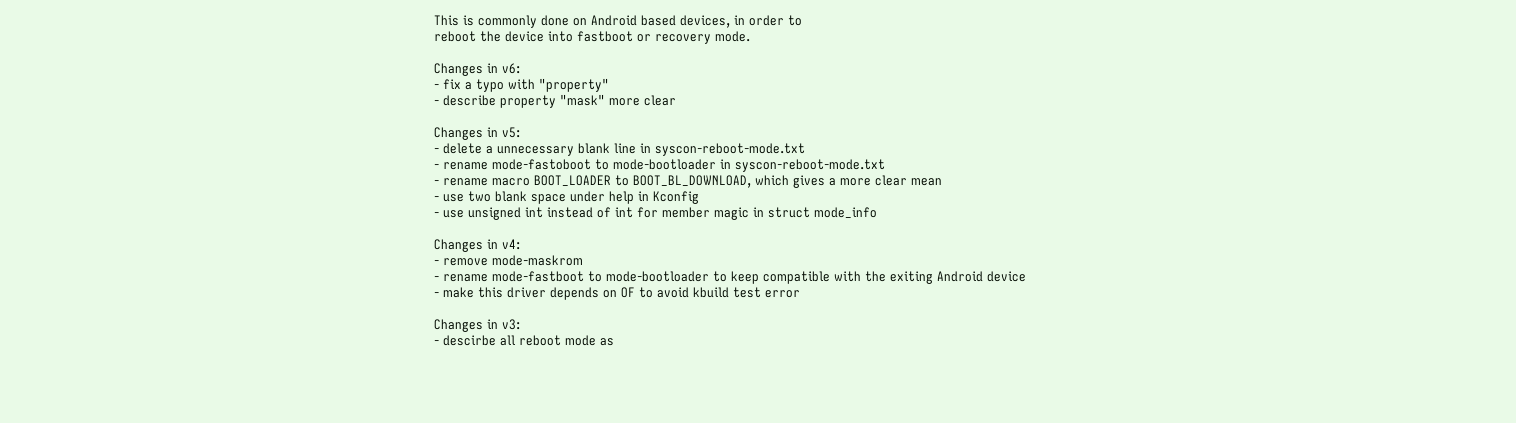This is commonly done on Android based devices, in order to
reboot the device into fastboot or recovery mode.

Changes in v6:
- fix a typo with "property"
- describe property "mask" more clear

Changes in v5:
- delete a unnecessary blank line in syscon-reboot-mode.txt
- rename mode-fastoboot to mode-bootloader in syscon-reboot-mode.txt
- rename macro BOOT_LOADER to BOOT_BL_DOWNLOAD, which gives a more clear mean
- use two blank space under help in Kconfig
- use unsigned int instead of int for member magic in struct mode_info

Changes in v4:
- remove mode-maskrom
- rename mode-fastboot to mode-bootloader to keep compatible with the exiting Android device
- make this driver depends on OF to avoid kbuild test error

Changes in v3:
- descirbe all reboot mode as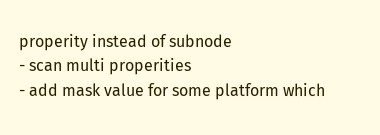properity instead of subnode
- scan multi properities
- add mask value for some platform which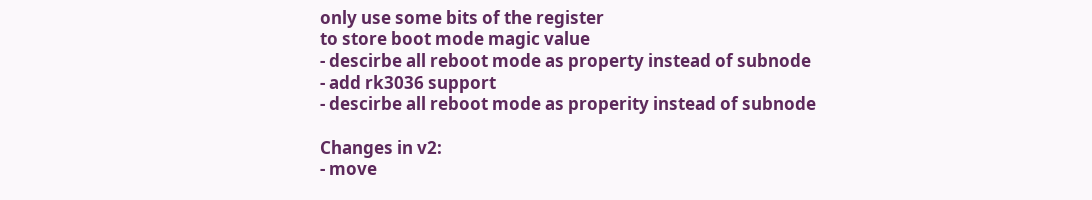only use some bits of the register
to store boot mode magic value
- descirbe all reboot mode as property instead of subnode
- add rk3036 support
- descirbe all reboot mode as properity instead of subnode

Changes in v2:
- move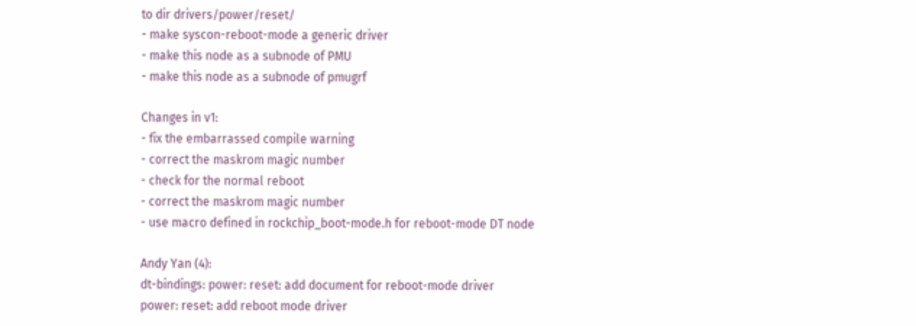to dir drivers/power/reset/
- make syscon-reboot-mode a generic driver
- make this node as a subnode of PMU
- make this node as a subnode of pmugrf

Changes in v1:
- fix the embarrassed compile warning
- correct the maskrom magic number
- check for the normal reboot
- correct the maskrom magic number
- use macro defined in rockchip_boot-mode.h for reboot-mode DT node

Andy Yan (4):
dt-bindings: power: reset: add document for reboot-mode driver
power: reset: add reboot mode driver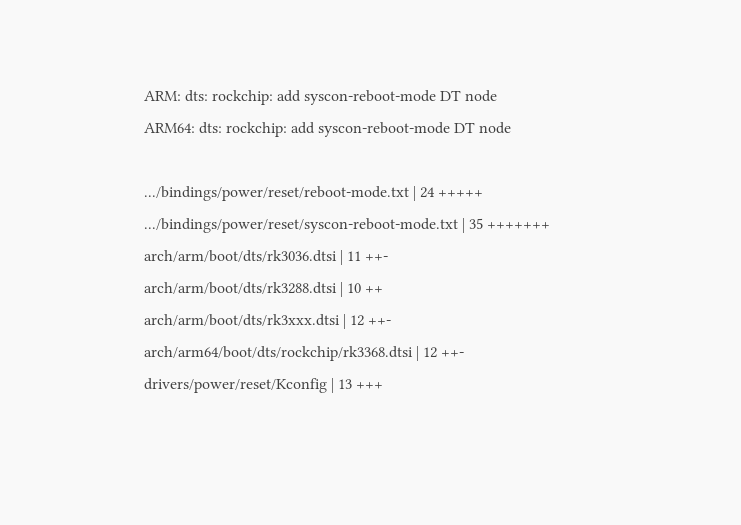ARM: dts: rockchip: add syscon-reboot-mode DT node
ARM64: dts: rockchip: add syscon-reboot-mode DT node

.../bindings/power/reset/reboot-mode.txt | 24 +++++
.../bindings/power/reset/syscon-reboot-mode.txt | 35 +++++++
arch/arm/boot/dts/rk3036.dtsi | 11 ++-
arch/arm/boot/dts/rk3288.dtsi | 10 ++
arch/arm/boot/dts/rk3xxx.dtsi | 12 ++-
arch/arm64/boot/dts/rockchip/rk3368.dtsi | 12 ++-
drivers/power/reset/Kconfig | 13 +++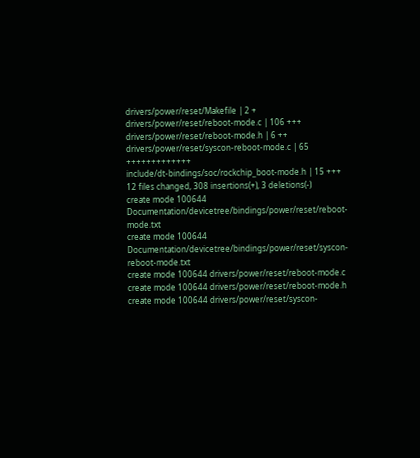drivers/power/reset/Makefile | 2 +
drivers/power/reset/reboot-mode.c | 106 +++
drivers/power/reset/reboot-mode.h | 6 ++
drivers/power/reset/syscon-reboot-mode.c | 65 +++++++++++++
include/dt-bindings/soc/rockchip_boot-mode.h | 15 +++
12 files changed, 308 insertions(+), 3 deletions(-)
create mode 100644 Documentation/devicetree/bindings/power/reset/reboot-mode.txt
create mode 100644 Documentation/devicetree/bindings/power/reset/syscon-reboot-mode.txt
create mode 100644 drivers/power/reset/reboot-mode.c
create mode 100644 drivers/power/reset/reboot-mode.h
create mode 100644 drivers/power/reset/syscon-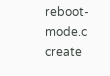reboot-mode.c
create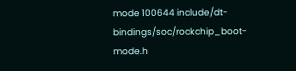mode 100644 include/dt-bindings/soc/rockchip_boot-mode.h